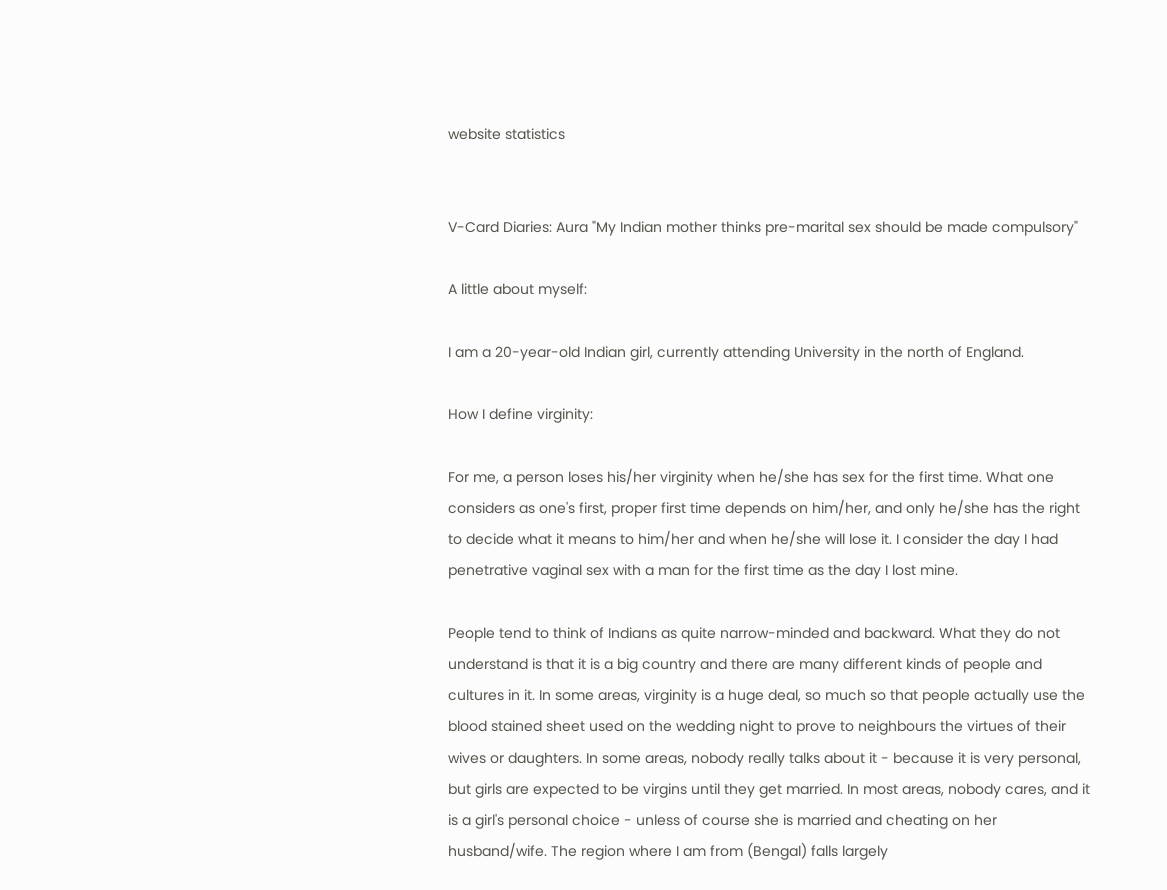website statistics


V-Card Diaries: Aura "My Indian mother thinks pre-marital sex should be made compulsory"

A little about myself:

I am a 20-year-old Indian girl, currently attending University in the north of England.

How I define virginity:

For me, a person loses his/her virginity when he/she has sex for the first time. What one considers as one's first, proper first time depends on him/her, and only he/she has the right to decide what it means to him/her and when he/she will lose it. I consider the day I had penetrative vaginal sex with a man for the first time as the day I lost mine.

People tend to think of Indians as quite narrow-minded and backward. What they do not understand is that it is a big country and there are many different kinds of people and cultures in it. In some areas, virginity is a huge deal, so much so that people actually use the blood stained sheet used on the wedding night to prove to neighbours the virtues of their wives or daughters. In some areas, nobody really talks about it - because it is very personal, but girls are expected to be virgins until they get married. In most areas, nobody cares, and it is a girl's personal choice - unless of course she is married and cheating on her husband/wife. The region where I am from (Bengal) falls largely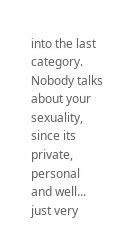into the last category. Nobody talks about your sexuality, since its private, personal and well... just very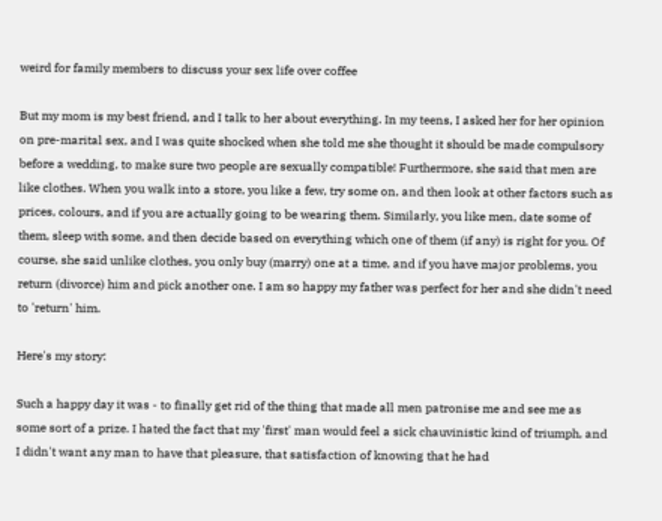weird for family members to discuss your sex life over coffee

But my mom is my best friend, and I talk to her about everything. In my teens, I asked her for her opinion on pre-marital sex, and I was quite shocked when she told me she thought it should be made compulsory before a wedding, to make sure two people are sexually compatible! Furthermore, she said that men are like clothes. When you walk into a store, you like a few, try some on, and then look at other factors such as prices, colours, and if you are actually going to be wearing them. Similarly, you like men, date some of them, sleep with some, and then decide based on everything which one of them (if any) is right for you. Of course, she said unlike clothes, you only buy (marry) one at a time, and if you have major problems, you return (divorce) him and pick another one. I am so happy my father was perfect for her and she didn't need to 'return' him.

Here's my story:

Such a happy day it was - to finally get rid of the thing that made all men patronise me and see me as some sort of a prize. I hated the fact that my 'first' man would feel a sick chauvinistic kind of triumph, and I didn't want any man to have that pleasure, that satisfaction of knowing that he had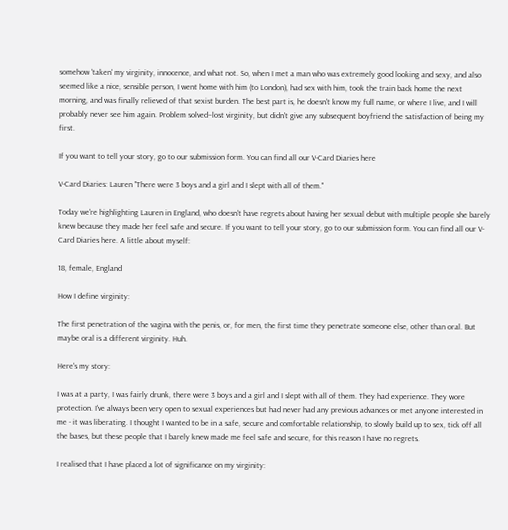somehow 'taken' my virginity, innocence, and what not. So, when I met a man who was extremely good looking and sexy, and also seemed like a nice, sensible person, I went home with him (to London), had sex with him, took the train back home the next morning, and was finally relieved of that sexist burden. The best part is, he doesn't know my full name, or where I live, and I will probably never see him again. Problem solved–lost virginity, but didn't give any subsequent boyfriend the satisfaction of being my first.

If you want to tell your story, go to our submission form. You can find all our V-Card Diaries here

V-Card Diaries: Lauren "There were 3 boys and a girl and I slept with all of them."

Today we're highlighting Lauren in England, who doesn't have regrets about having her sexual debut with multiple people she barely knew because they made her feel safe and secure. If you want to tell your story, go to our submission form. You can find all our V-Card Diaries here. A little about myself:

18, female, England

How I define virginity:

The first penetration of the vagina with the penis, or, for men, the first time they penetrate someone else, other than oral. But maybe oral is a different virginity. Huh.

Here's my story:

I was at a party, I was fairly drunk, there were 3 boys and a girl and I slept with all of them. They had experience. They wore protection. I've always been very open to sexual experiences but had never had any previous advances or met anyone interested in me - it was liberating. I thought I wanted to be in a safe, secure and comfortable relationship, to slowly build up to sex, tick off all the bases, but these people that I barely knew made me feel safe and secure, for this reason I have no regrets.

I realised that I have placed a lot of significance on my virginity: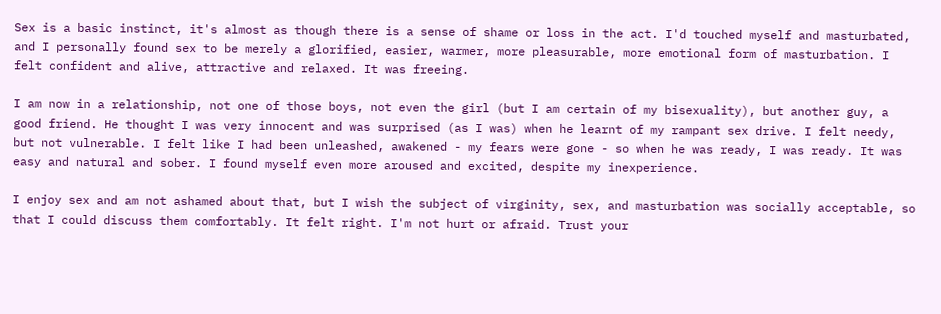Sex is a basic instinct, it's almost as though there is a sense of shame or loss in the act. I'd touched myself and masturbated, and I personally found sex to be merely a glorified, easier, warmer, more pleasurable, more emotional form of masturbation. I felt confident and alive, attractive and relaxed. It was freeing.

I am now in a relationship, not one of those boys, not even the girl (but I am certain of my bisexuality), but another guy, a good friend. He thought I was very innocent and was surprised (as I was) when he learnt of my rampant sex drive. I felt needy, but not vulnerable. I felt like I had been unleashed, awakened - my fears were gone - so when he was ready, I was ready. It was easy and natural and sober. I found myself even more aroused and excited, despite my inexperience.

I enjoy sex and am not ashamed about that, but I wish the subject of virginity, sex, and masturbation was socially acceptable, so that I could discuss them comfortably. It felt right. I'm not hurt or afraid. Trust your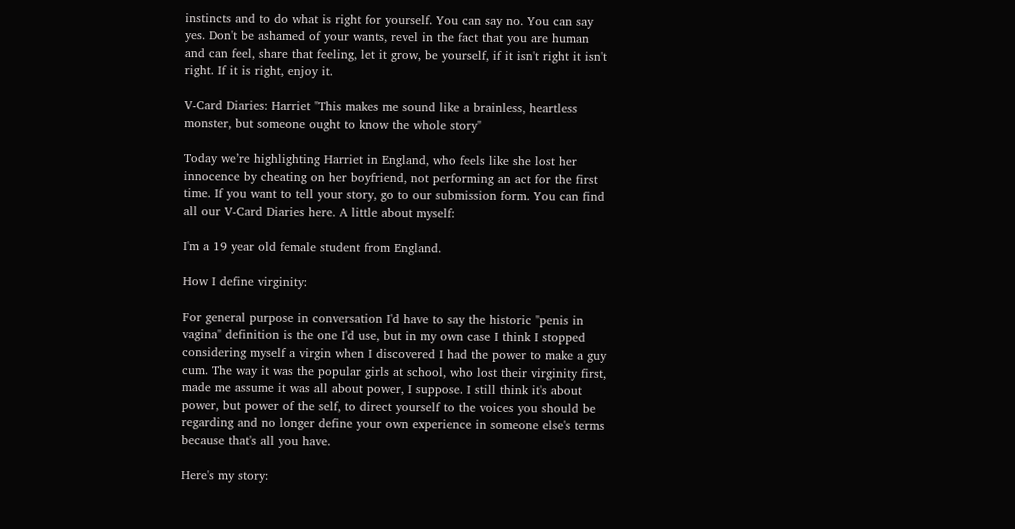instincts and to do what is right for yourself. You can say no. You can say yes. Don't be ashamed of your wants, revel in the fact that you are human and can feel, share that feeling, let it grow, be yourself, if it isn't right it isn't right. If it is right, enjoy it.

V-Card Diaries: Harriet "This makes me sound like a brainless, heartless monster, but someone ought to know the whole story"

Today we’re highlighting Harriet in England, who feels like she lost her innocence by cheating on her boyfriend, not performing an act for the first time. If you want to tell your story, go to our submission form. You can find all our V-Card Diaries here. A little about myself:

I'm a 19 year old female student from England.

How I define virginity:

For general purpose in conversation I'd have to say the historic "penis in vagina" definition is the one I'd use, but in my own case I think I stopped considering myself a virgin when I discovered I had the power to make a guy cum. The way it was the popular girls at school, who lost their virginity first, made me assume it was all about power, I suppose. I still think it's about power, but power of the self, to direct yourself to the voices you should be regarding and no longer define your own experience in someone else's terms because that's all you have.

Here's my story: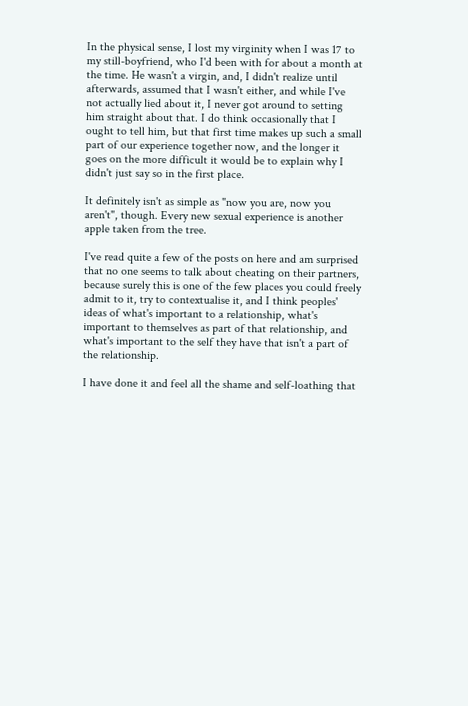In the physical sense, I lost my virginity when I was 17 to my still-boyfriend, who I'd been with for about a month at the time. He wasn't a virgin, and, I didn't realize until afterwards, assumed that I wasn't either, and while I've not actually lied about it, I never got around to setting him straight about that. I do think occasionally that I ought to tell him, but that first time makes up such a small part of our experience together now, and the longer it goes on the more difficult it would be to explain why I didn't just say so in the first place.

It definitely isn't as simple as "now you are, now you aren't", though. Every new sexual experience is another apple taken from the tree.

I've read quite a few of the posts on here and am surprised that no one seems to talk about cheating on their partners, because surely this is one of the few places you could freely admit to it, try to contextualise it, and I think peoples' ideas of what's important to a relationship, what's important to themselves as part of that relationship, and what's important to the self they have that isn't a part of the relationship.

I have done it and feel all the shame and self-loathing that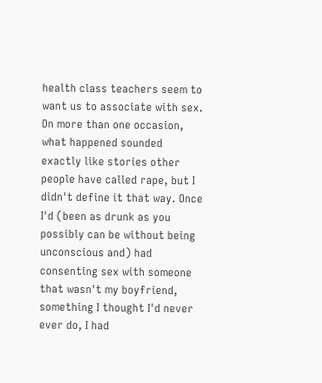health class teachers seem to want us to associate with sex. On more than one occasion, what happened sounded exactly like stories other people have called rape, but I didn't define it that way. Once I'd (been as drunk as you possibly can be without being unconscious and) had consenting sex with someone that wasn't my boyfriend, something I thought I'd never ever do, I had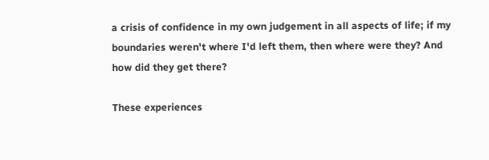a crisis of confidence in my own judgement in all aspects of life; if my boundaries weren't where I'd left them, then where were they? And how did they get there?

These experiences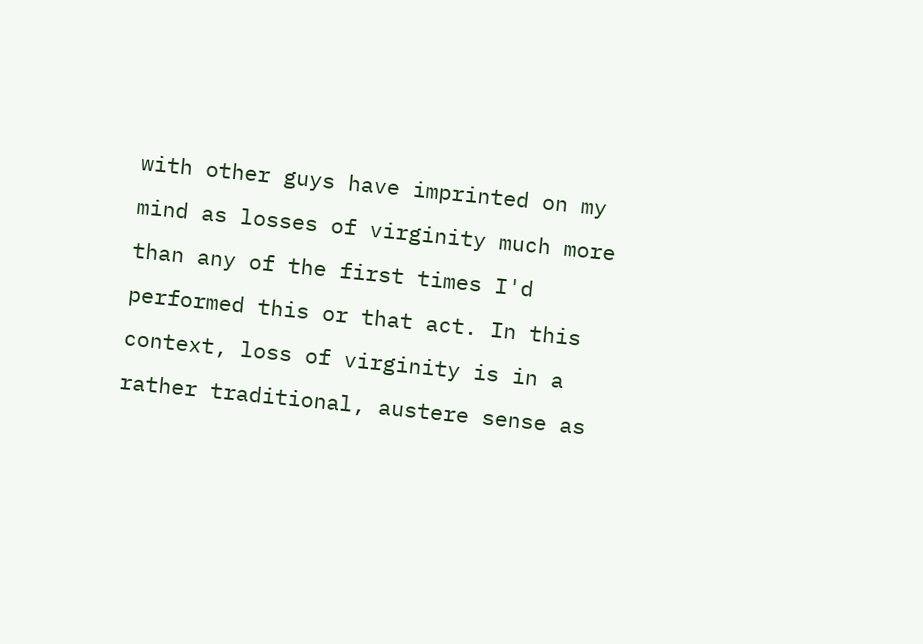with other guys have imprinted on my mind as losses of virginity much more than any of the first times I'd performed this or that act. In this context, loss of virginity is in a rather traditional, austere sense as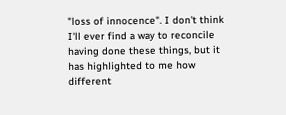"loss of innocence". I don't think I'll ever find a way to reconcile having done these things, but it has highlighted to me how different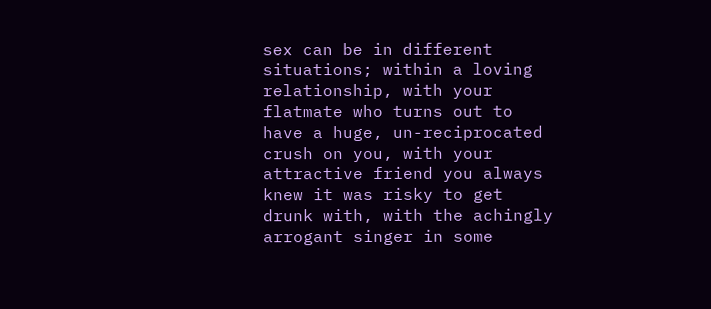sex can be in different situations; within a loving relationship, with your flatmate who turns out to have a huge, un-reciprocated crush on you, with your attractive friend you always knew it was risky to get drunk with, with the achingly arrogant singer in some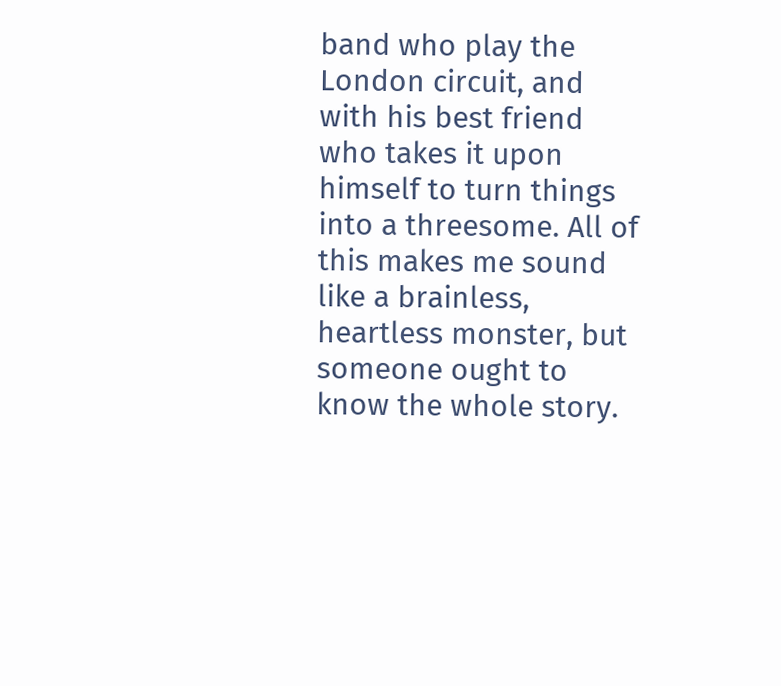band who play the London circuit, and with his best friend who takes it upon himself to turn things into a threesome. All of this makes me sound like a brainless, heartless monster, but someone ought to know the whole story.